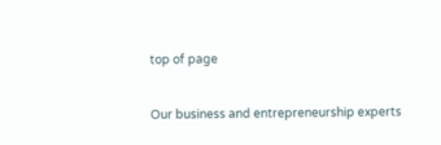top of page


Our business and entrepreneurship experts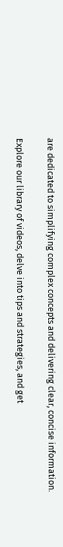are dedicated to simplifying complex concepts and delivering clear, concise information.

Explore our library of videos, delve into tips and strategies, and get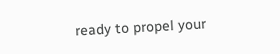ready to propel your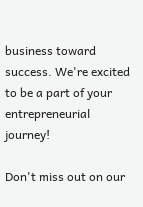business toward success. We're excited to be a part of your entrepreneurial journey!

Don't miss out on our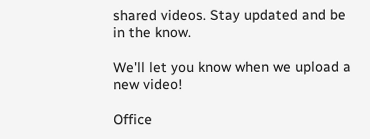shared videos. Stay updated and be in the know.

We'll let you know when we upload a new video!

Office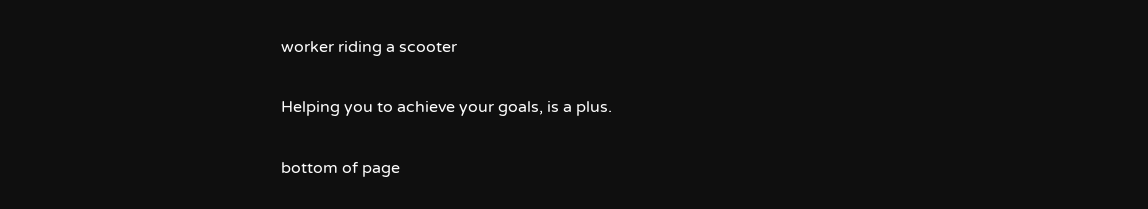worker riding a scooter

Helping you to achieve your goals, is a plus.

bottom of page